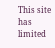This site has limited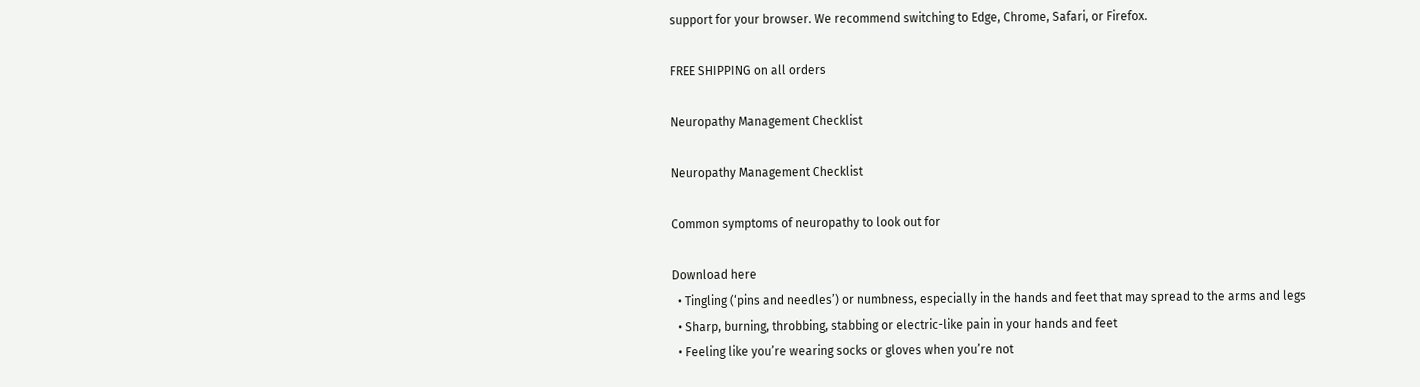support for your browser. We recommend switching to Edge, Chrome, Safari, or Firefox.

FREE SHIPPING on all orders

Neuropathy Management Checklist

Neuropathy Management Checklist

Common symptoms of neuropathy to look out for

Download here
  • Tingling (‘pins and needles’) or numbness, especially in the hands and feet that may spread to the arms and legs
  • Sharp, burning, throbbing, stabbing or electric-like pain in your hands and feet
  • Feeling like you’re wearing socks or gloves when you’re not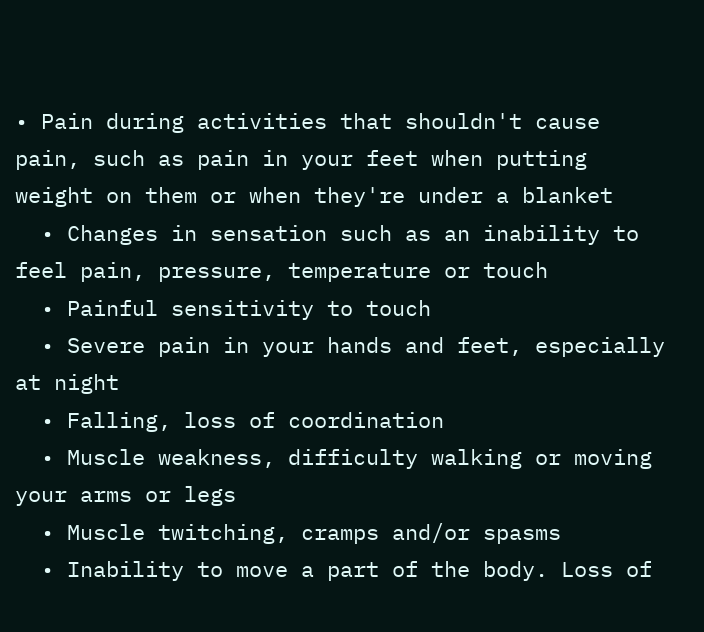• Pain during activities that shouldn't cause pain, such as pain in your feet when putting weight on them or when they're under a blanket
  • Changes in sensation such as an inability to feel pain, pressure, temperature or touch
  • Painful sensitivity to touch
  • Severe pain in your hands and feet, especially at night
  • Falling, loss of coordination
  • Muscle weakness, difficulty walking or moving your arms or legs
  • Muscle twitching, cramps and/or spasms
  • Inability to move a part of the body. Loss of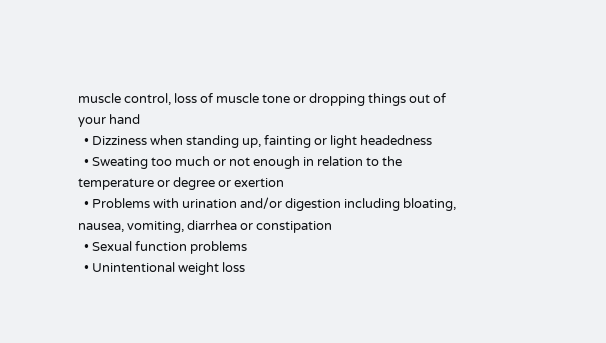muscle control, loss of muscle tone or dropping things out of your hand
  • Dizziness when standing up, fainting or light headedness
  • Sweating too much or not enough in relation to the temperature or degree or exertion
  • Problems with urination and/or digestion including bloating, nausea, vomiting, diarrhea or constipation
  • Sexual function problems
  • Unintentional weight loss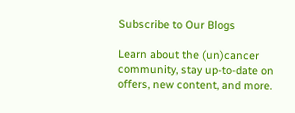Subscribe to Our Blogs

Learn about the (un)cancer community, stay up-to-date on offers, new content, and more.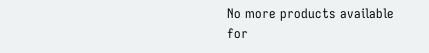No more products available for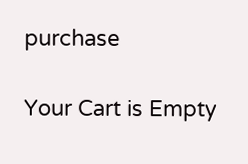purchase

Your Cart is Empty